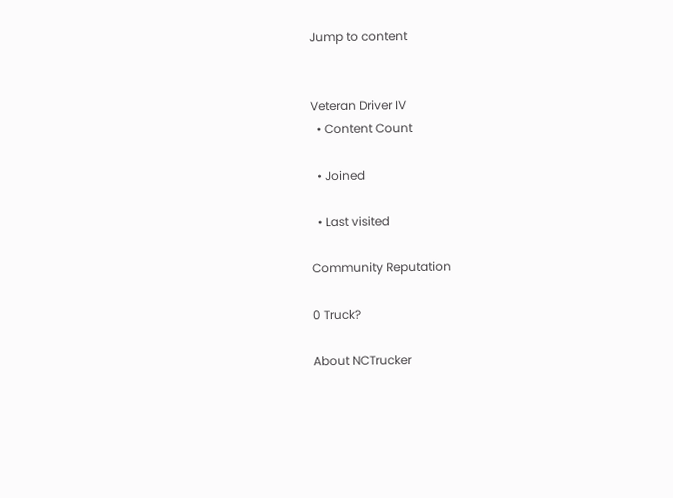Jump to content


Veteran Driver IV
  • Content Count

  • Joined

  • Last visited

Community Reputation

0 Truck?

About NCTrucker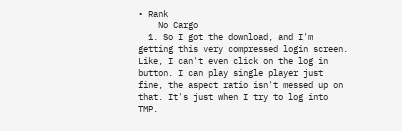• Rank
    No Cargo
  1. So I got the download, and I'm getting this very compressed login screen. Like, I can't even click on the log in button. I can play single player just fine, the aspect ratio isn't messed up on that. It's just when I try to log into TMP.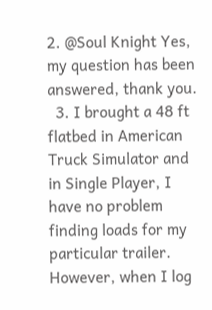2. @Soul Knight Yes, my question has been answered, thank you.
  3. I brought a 48 ft flatbed in American Truck Simulator and in Single Player, I have no problem finding loads for my particular trailer. However, when I log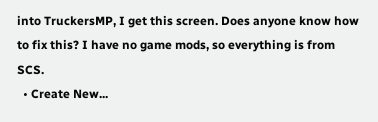into TruckersMP, I get this screen. Does anyone know how to fix this? I have no game mods, so everything is from SCS.
  • Create New...